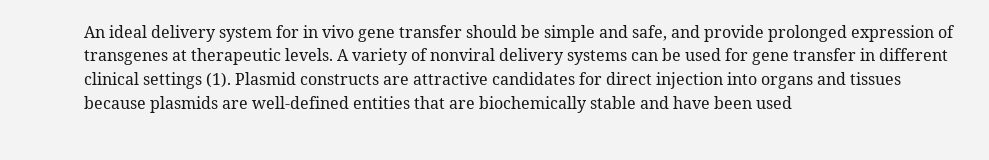An ideal delivery system for in vivo gene transfer should be simple and safe, and provide prolonged expression of transgenes at therapeutic levels. A variety of nonviral delivery systems can be used for gene transfer in different clinical settings (1). Plasmid constructs are attractive candidates for direct injection into organs and tissues because plasmids are well-defined entities that are biochemically stable and have been used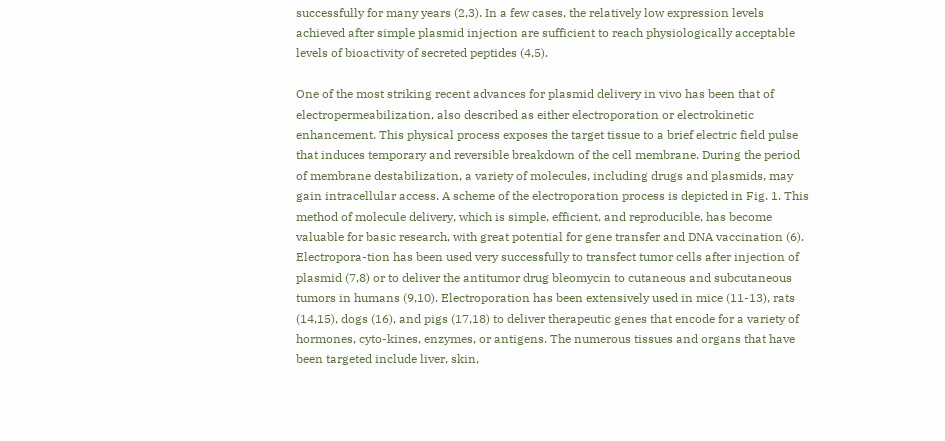successfully for many years (2,3). In a few cases, the relatively low expression levels achieved after simple plasmid injection are sufficient to reach physiologically acceptable levels of bioactivity of secreted peptides (4,5).

One of the most striking recent advances for plasmid delivery in vivo has been that of electropermeabilization, also described as either electroporation or electrokinetic enhancement. This physical process exposes the target tissue to a brief electric field pulse that induces temporary and reversible breakdown of the cell membrane. During the period of membrane destabilization, a variety of molecules, including drugs and plasmids, may gain intracellular access. A scheme of the electroporation process is depicted in Fig. 1. This method of molecule delivery, which is simple, efficient, and reproducible, has become valuable for basic research, with great potential for gene transfer and DNA vaccination (6). Electropora-tion has been used very successfully to transfect tumor cells after injection of plasmid (7,8) or to deliver the antitumor drug bleomycin to cutaneous and subcutaneous tumors in humans (9,10). Electroporation has been extensively used in mice (11-13), rats (14,15), dogs (16), and pigs (17,18) to deliver therapeutic genes that encode for a variety of hormones, cyto-kines, enzymes, or antigens. The numerous tissues and organs that have been targeted include liver, skin,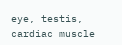eye, testis, cardiac muscle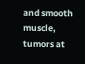and smooth muscle, tumors at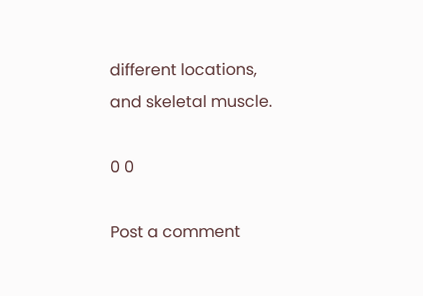different locations, and skeletal muscle.

0 0

Post a comment